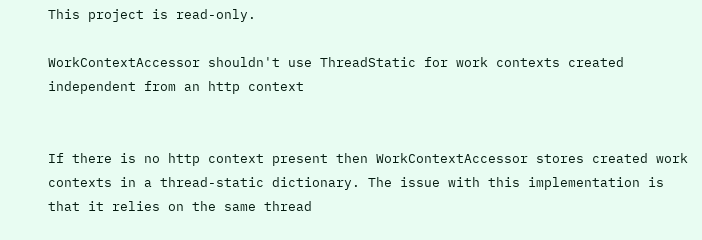This project is read-only.

WorkContextAccessor shouldn't use ThreadStatic for work contexts created independent from an http context


If there is no http context present then WorkContextAccessor stores created work contexts in a thread-static dictionary. The issue with this implementation is that it relies on the same thread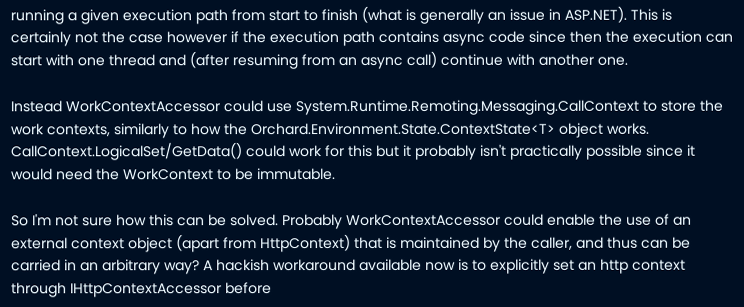running a given execution path from start to finish (what is generally an issue in ASP.NET). This is certainly not the case however if the execution path contains async code since then the execution can start with one thread and (after resuming from an async call) continue with another one.

Instead WorkContextAccessor could use System.Runtime.Remoting.Messaging.CallContext to store the work contexts, similarly to how the Orchard.Environment.State.ContextState<T> object works. CallContext.LogicalSet/GetData() could work for this but it probably isn't practically possible since it would need the WorkContext to be immutable.

So I'm not sure how this can be solved. Probably WorkContextAccessor could enable the use of an external context object (apart from HttpContext) that is maintained by the caller, and thus can be carried in an arbitrary way? A hackish workaround available now is to explicitly set an http context through IHttpContextAccessor before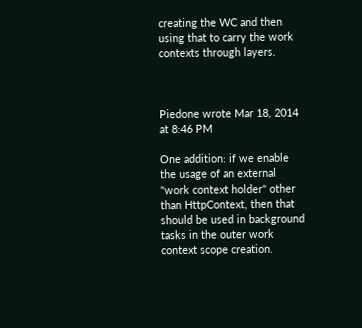creating the WC and then using that to carry the work contexts through layers.



Piedone wrote Mar 18, 2014 at 8:46 PM

One addition: if we enable the usage of an external "work context holder" other than HttpContext, then that should be used in background tasks in the outer work context scope creation.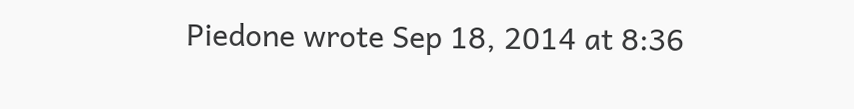Piedone wrote Sep 18, 2014 at 8:36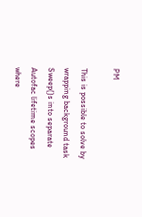PM

This is possible to solve by wrapping background task Sweep()s into separate Autofac lifetime scopes where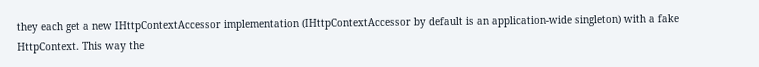they each get a new IHttpContextAccessor implementation (IHttpContextAccessor by default is an application-wide singleton) with a fake HttpContext. This way the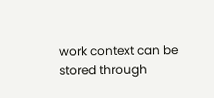work context can be stored through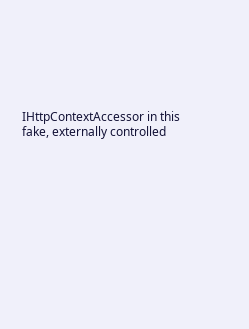IHttpContextAccessor in this fake, externally controlled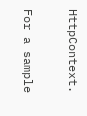HttpContext.

For a sample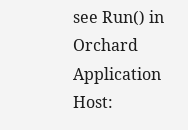see Run() in Orchard Application Host: